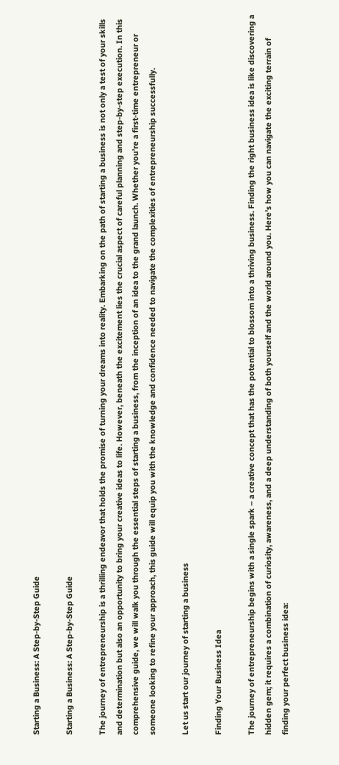Starting a Business: A Step-by-Step Guide

Starting a Business: A Step-by-Step Guide

The journey of entrepreneurship is a thrilling endeavor that holds the promise of turning your dreams into reality. Embarking on the path of starting a business is not only a test of your skills and determination but also an opportunity to bring your creative ideas to life. However, beneath the excitement lies the crucial aspect of careful planning and step-by-step execution. In this comprehensive guide, we will walk you through the essential steps of starting a business, from the inception of an idea to the grand launch. Whether you’re a first-time entrepreneur or someone looking to refine your approach, this guide will equip you with the knowledge and confidence needed to navigate the complexities of entrepreneurship successfully.

Let us start our journey of starting a business

Finding Your Business Idea

The journey of entrepreneurship begins with a single spark – a creative concept that has the potential to blossom into a thriving business. Finding the right business idea is like discovering a hidden gem; it requires a combination of curiosity, awareness, and a deep understanding of both yourself and the world around you. Here’s how you can navigate the exciting terrain of finding your perfect business idea: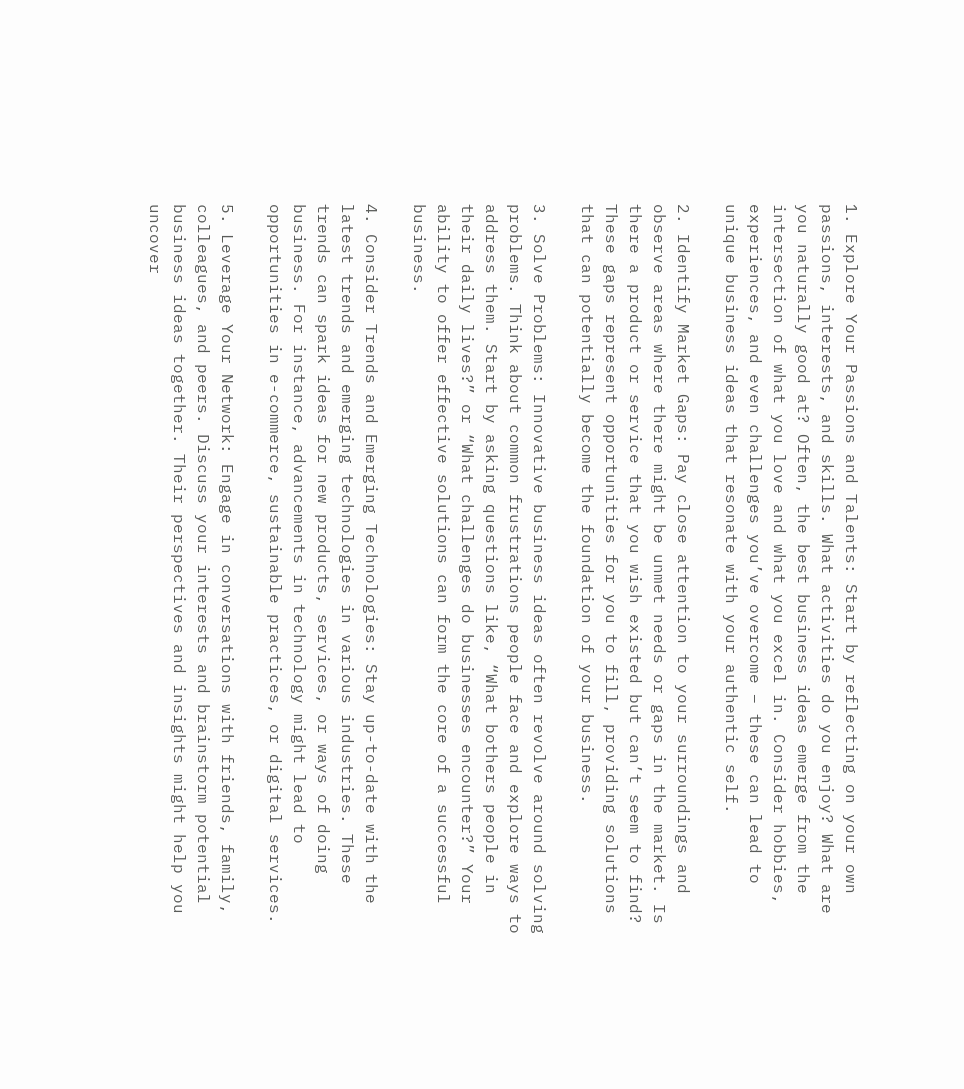1. Explore Your Passions and Talents: Start by reflecting on your own passions, interests, and skills. What activities do you enjoy? What are you naturally good at? Often, the best business ideas emerge from the intersection of what you love and what you excel in. Consider hobbies, experiences, and even challenges you’ve overcome – these can lead to unique business ideas that resonate with your authentic self.

2. Identify Market Gaps: Pay close attention to your surroundings and observe areas where there might be unmet needs or gaps in the market. Is there a product or service that you wish existed but can’t seem to find? These gaps represent opportunities for you to fill, providing solutions that can potentially become the foundation of your business.

3. Solve Problems: Innovative business ideas often revolve around solving problems. Think about common frustrations people face and explore ways to address them. Start by asking questions like, “What bothers people in their daily lives?” or “What challenges do businesses encounter?” Your ability to offer effective solutions can form the core of a successful business.

4. Consider Trends and Emerging Technologies: Stay up-to-date with the latest trends and emerging technologies in various industries. These trends can spark ideas for new products, services, or ways of doing business. For instance, advancements in technology might lead to opportunities in e-commerce, sustainable practices, or digital services.

5. Leverage Your Network: Engage in conversations with friends, family, colleagues, and peers. Discuss your interests and brainstorm potential business ideas together. Their perspectives and insights might help you uncover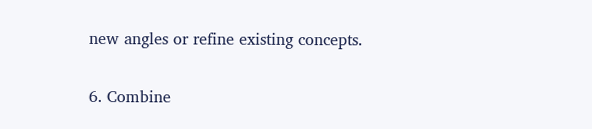new angles or refine existing concepts.

6. Combine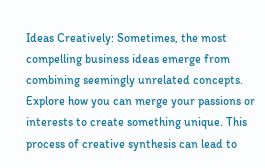Ideas Creatively: Sometimes, the most compelling business ideas emerge from combining seemingly unrelated concepts. Explore how you can merge your passions or interests to create something unique. This process of creative synthesis can lead to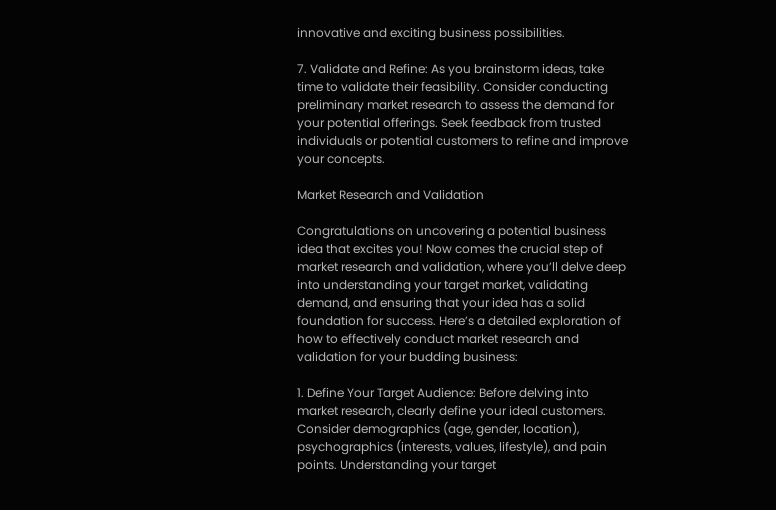innovative and exciting business possibilities.

7. Validate and Refine: As you brainstorm ideas, take time to validate their feasibility. Consider conducting preliminary market research to assess the demand for your potential offerings. Seek feedback from trusted individuals or potential customers to refine and improve your concepts.

Market Research and Validation

Congratulations on uncovering a potential business idea that excites you! Now comes the crucial step of market research and validation, where you’ll delve deep into understanding your target market, validating demand, and ensuring that your idea has a solid foundation for success. Here’s a detailed exploration of how to effectively conduct market research and validation for your budding business:

1. Define Your Target Audience: Before delving into market research, clearly define your ideal customers. Consider demographics (age, gender, location), psychographics (interests, values, lifestyle), and pain points. Understanding your target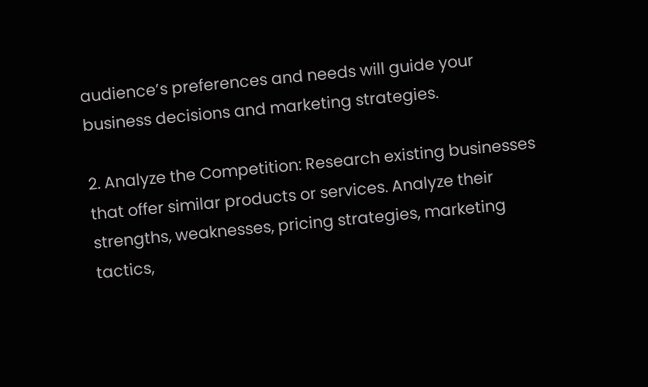audience’s preferences and needs will guide your business decisions and marketing strategies.

2. Analyze the Competition: Research existing businesses that offer similar products or services. Analyze their strengths, weaknesses, pricing strategies, marketing tactics,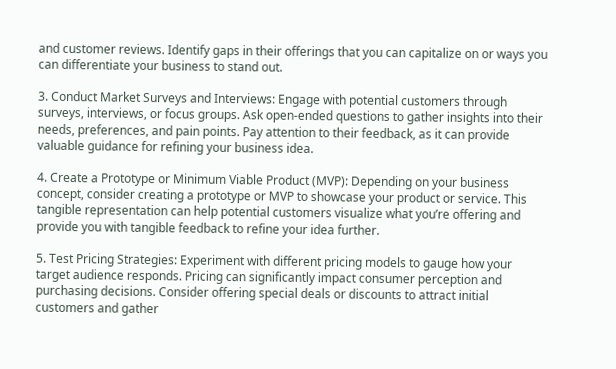and customer reviews. Identify gaps in their offerings that you can capitalize on or ways you can differentiate your business to stand out.

3. Conduct Market Surveys and Interviews: Engage with potential customers through surveys, interviews, or focus groups. Ask open-ended questions to gather insights into their needs, preferences, and pain points. Pay attention to their feedback, as it can provide valuable guidance for refining your business idea.

4. Create a Prototype or Minimum Viable Product (MVP): Depending on your business concept, consider creating a prototype or MVP to showcase your product or service. This tangible representation can help potential customers visualize what you’re offering and provide you with tangible feedback to refine your idea further.

5. Test Pricing Strategies: Experiment with different pricing models to gauge how your target audience responds. Pricing can significantly impact consumer perception and purchasing decisions. Consider offering special deals or discounts to attract initial customers and gather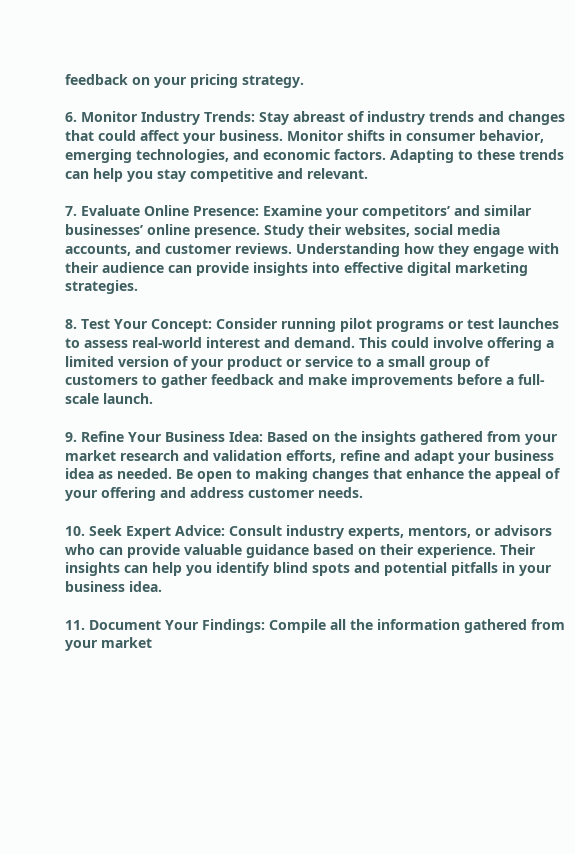feedback on your pricing strategy.

6. Monitor Industry Trends: Stay abreast of industry trends and changes that could affect your business. Monitor shifts in consumer behavior, emerging technologies, and economic factors. Adapting to these trends can help you stay competitive and relevant.

7. Evaluate Online Presence: Examine your competitors’ and similar businesses’ online presence. Study their websites, social media accounts, and customer reviews. Understanding how they engage with their audience can provide insights into effective digital marketing strategies.

8. Test Your Concept: Consider running pilot programs or test launches to assess real-world interest and demand. This could involve offering a limited version of your product or service to a small group of customers to gather feedback and make improvements before a full-scale launch.

9. Refine Your Business Idea: Based on the insights gathered from your market research and validation efforts, refine and adapt your business idea as needed. Be open to making changes that enhance the appeal of your offering and address customer needs.

10. Seek Expert Advice: Consult industry experts, mentors, or advisors who can provide valuable guidance based on their experience. Their insights can help you identify blind spots and potential pitfalls in your business idea.

11. Document Your Findings: Compile all the information gathered from your market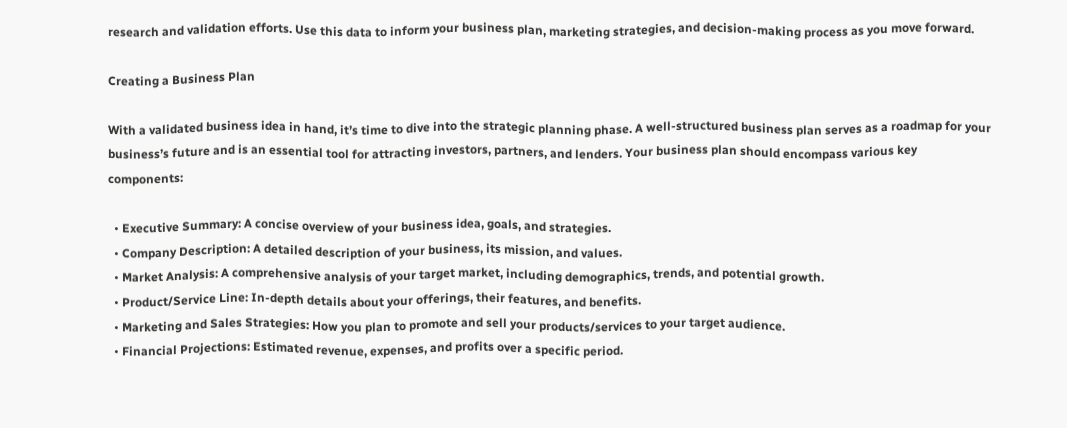research and validation efforts. Use this data to inform your business plan, marketing strategies, and decision-making process as you move forward.

Creating a Business Plan

With a validated business idea in hand, it’s time to dive into the strategic planning phase. A well-structured business plan serves as a roadmap for your business’s future and is an essential tool for attracting investors, partners, and lenders. Your business plan should encompass various key components:

  • Executive Summary: A concise overview of your business idea, goals, and strategies.
  • Company Description: A detailed description of your business, its mission, and values.
  • Market Analysis: A comprehensive analysis of your target market, including demographics, trends, and potential growth.
  • Product/Service Line: In-depth details about your offerings, their features, and benefits.
  • Marketing and Sales Strategies: How you plan to promote and sell your products/services to your target audience.
  • Financial Projections: Estimated revenue, expenses, and profits over a specific period.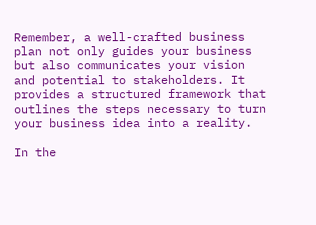Remember, a well-crafted business plan not only guides your business but also communicates your vision and potential to stakeholders. It provides a structured framework that outlines the steps necessary to turn your business idea into a reality.

In the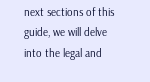next sections of this guide, we will delve into the legal and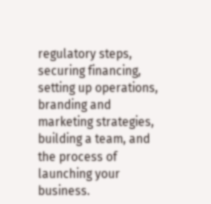regulatory steps, securing financing, setting up operations, branding and marketing strategies, building a team, and the process of launching your business.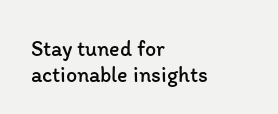Stay tuned for actionable insights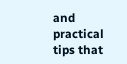and practical tips that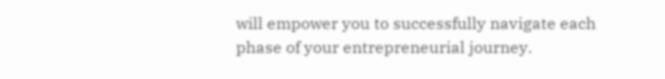will empower you to successfully navigate each phase of your entrepreneurial journey.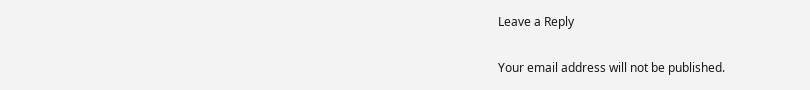Leave a Reply

Your email address will not be published.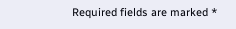Required fields are marked *